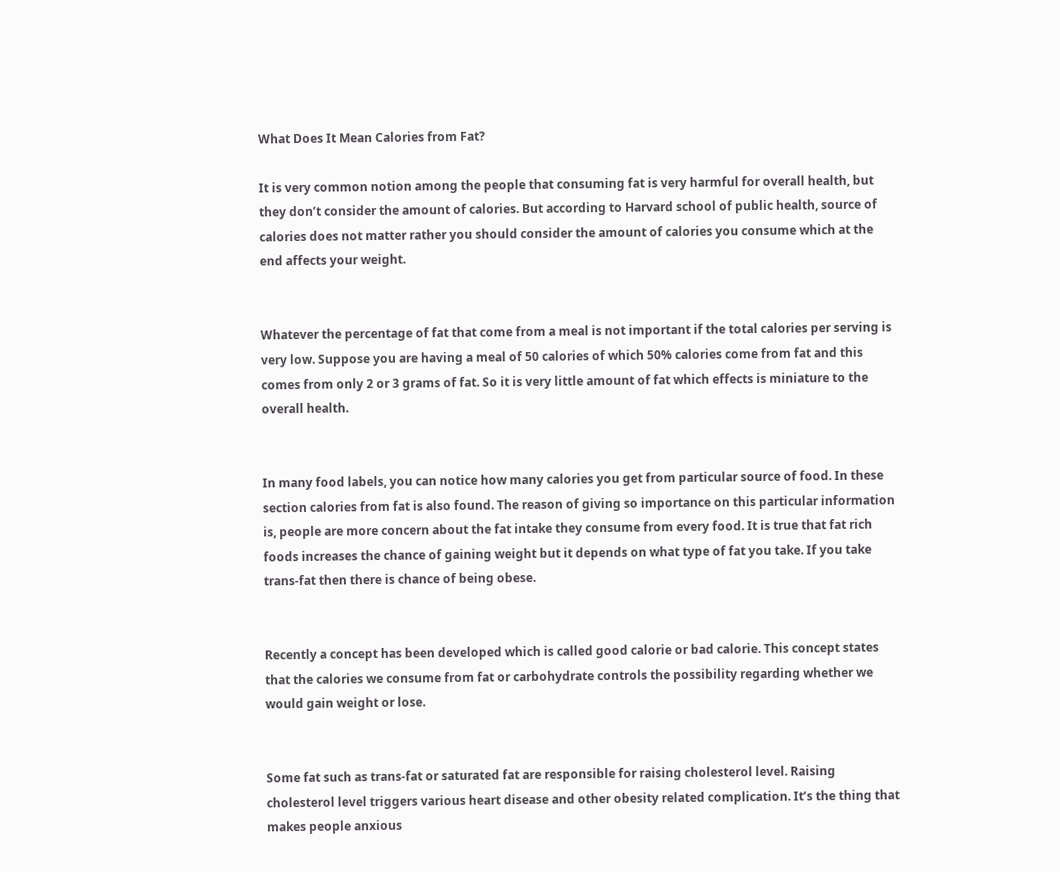What Does It Mean Calories from Fat?

It is very common notion among the people that consuming fat is very harmful for overall health, but they don’t consider the amount of calories. But according to Harvard school of public health, source of calories does not matter rather you should consider the amount of calories you consume which at the end affects your weight.


Whatever the percentage of fat that come from a meal is not important if the total calories per serving is very low. Suppose you are having a meal of 50 calories of which 50% calories come from fat and this comes from only 2 or 3 grams of fat. So it is very little amount of fat which effects is miniature to the overall health.


In many food labels, you can notice how many calories you get from particular source of food. In these section calories from fat is also found. The reason of giving so importance on this particular information is, people are more concern about the fat intake they consume from every food. It is true that fat rich foods increases the chance of gaining weight but it depends on what type of fat you take. If you take trans-fat then there is chance of being obese.


Recently a concept has been developed which is called good calorie or bad calorie. This concept states that the calories we consume from fat or carbohydrate controls the possibility regarding whether we would gain weight or lose.


Some fat such as trans-fat or saturated fat are responsible for raising cholesterol level. Raising cholesterol level triggers various heart disease and other obesity related complication. It’s the thing that makes people anxious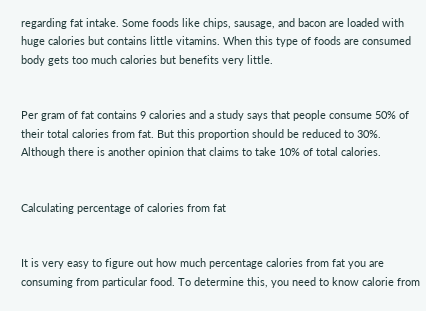regarding fat intake. Some foods like chips, sausage, and bacon are loaded with huge calories but contains little vitamins. When this type of foods are consumed body gets too much calories but benefits very little.


Per gram of fat contains 9 calories and a study says that people consume 50% of their total calories from fat. But this proportion should be reduced to 30%. Although there is another opinion that claims to take 10% of total calories.


Calculating percentage of calories from fat


It is very easy to figure out how much percentage calories from fat you are consuming from particular food. To determine this, you need to know calorie from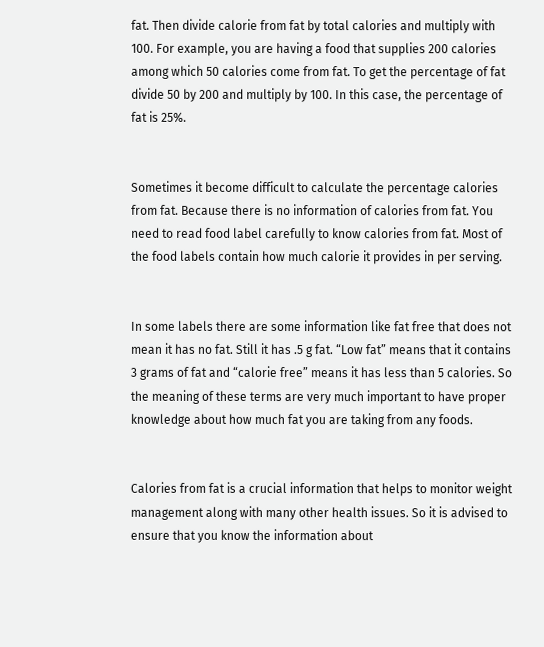fat. Then divide calorie from fat by total calories and multiply with 100. For example, you are having a food that supplies 200 calories among which 50 calories come from fat. To get the percentage of fat divide 50 by 200 and multiply by 100. In this case, the percentage of fat is 25%.


Sometimes it become difficult to calculate the percentage calories from fat. Because there is no information of calories from fat. You need to read food label carefully to know calories from fat. Most of the food labels contain how much calorie it provides in per serving.


In some labels there are some information like fat free that does not mean it has no fat. Still it has .5 g fat. “Low fat” means that it contains 3 grams of fat and “calorie free” means it has less than 5 calories. So the meaning of these terms are very much important to have proper knowledge about how much fat you are taking from any foods.


Calories from fat is a crucial information that helps to monitor weight management along with many other health issues. So it is advised to ensure that you know the information about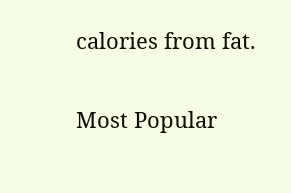calories from fat.


Most Popular